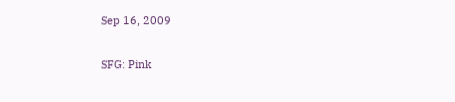Sep 16, 2009

SFG: Pink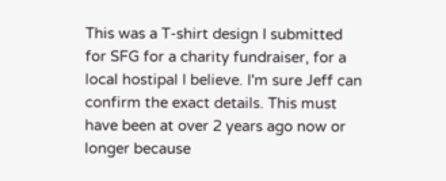This was a T-shirt design I submitted for SFG for a charity fundraiser, for a local hostipal I believe. I'm sure Jeff can confirm the exact details. This must have been at over 2 years ago now or longer because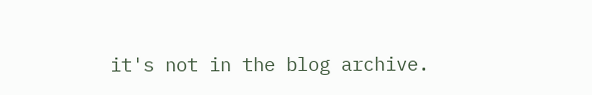it's not in the blog archive.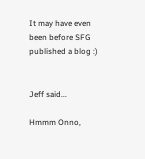It may have even been before SFG published a blog :)


Jeff said...

Hmmm Onno,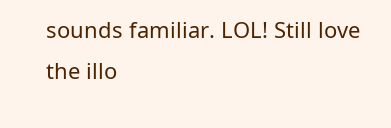sounds familiar. LOL! Still love the illo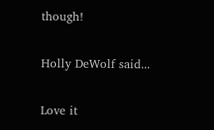though!

Holly DeWolf said...

Love it